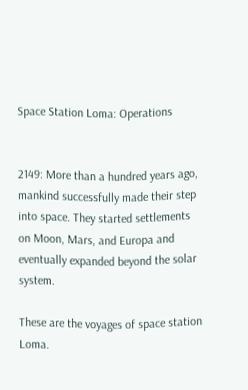Space Station Loma: Operations


2149: More than a hundred years ago, mankind successfully made their step into space. They started settlements on Moon, Mars, and Europa and eventually expanded beyond the solar system.

These are the voyages of space station Loma.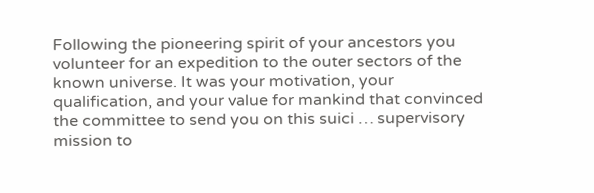Following the pioneering spirit of your ancestors you volunteer for an expedition to the outer sectors of the known universe. It was your motivation, your qualification, and your value for mankind that convinced the committee to send you on this suici … supervisory mission to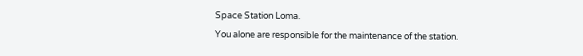Space Station Loma.
You alone are responsible for the maintenance of the station.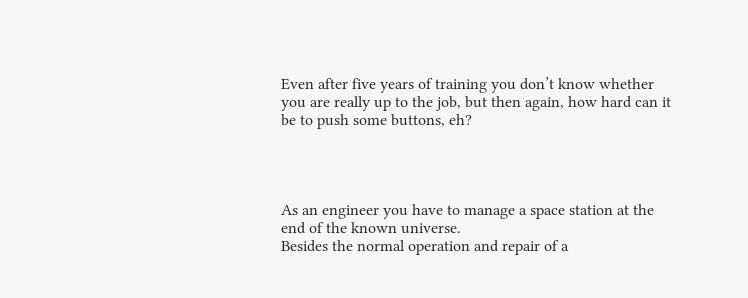Even after five years of training you don’t know whether you are really up to the job, but then again, how hard can it be to push some buttons, eh?




As an engineer you have to manage a space station at the end of the known universe.
Besides the normal operation and repair of a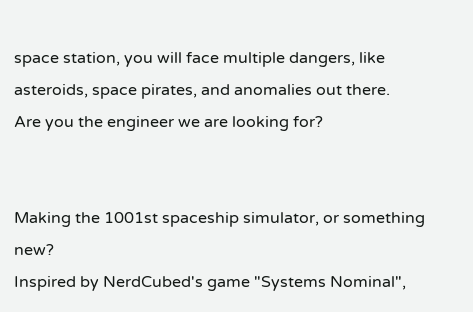space station, you will face multiple dangers, like asteroids, space pirates, and anomalies out there.
Are you the engineer we are looking for?


Making the 1001st spaceship simulator, or something new?
Inspired by NerdCubed's game "Systems Nominal",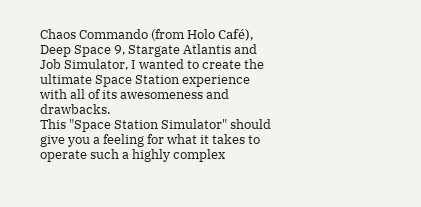Chaos Commando (from Holo Café), Deep Space 9, Stargate Atlantis and Job Simulator, I wanted to create the ultimate Space Station experience with all of its awesomeness and drawbacks.
This "Space Station Simulator" should give you a feeling for what it takes to operate such a highly complex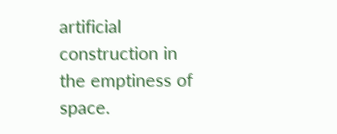artificial construction in the emptiness of space.